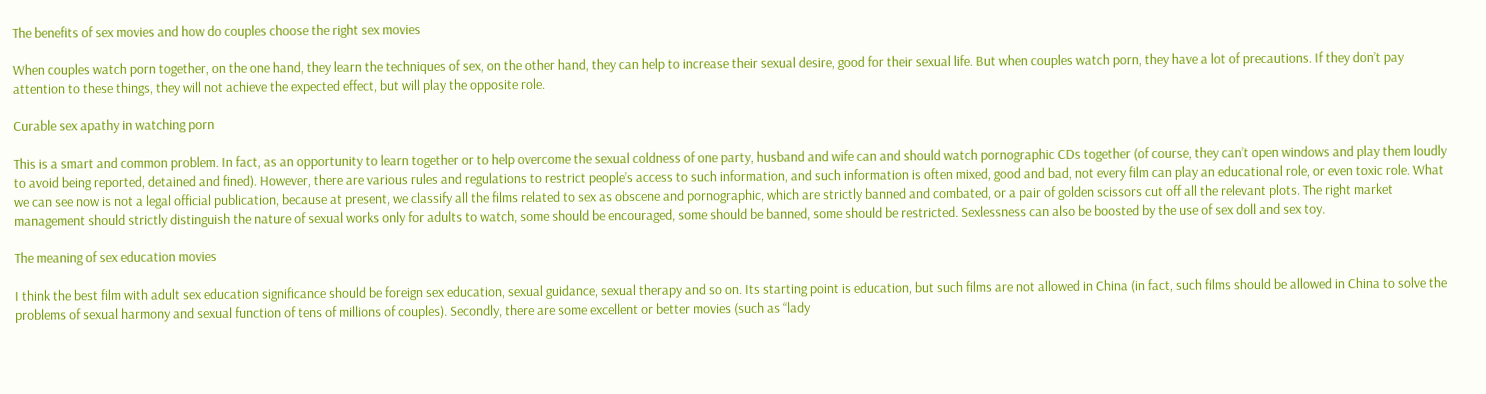The benefits of sex movies and how do couples choose the right sex movies

When couples watch porn together, on the one hand, they learn the techniques of sex, on the other hand, they can help to increase their sexual desire, good for their sexual life. But when couples watch porn, they have a lot of precautions. If they don’t pay attention to these things, they will not achieve the expected effect, but will play the opposite role.

Curable sex apathy in watching porn

This is a smart and common problem. In fact, as an opportunity to learn together or to help overcome the sexual coldness of one party, husband and wife can and should watch pornographic CDs together (of course, they can’t open windows and play them loudly to avoid being reported, detained and fined). However, there are various rules and regulations to restrict people’s access to such information, and such information is often mixed, good and bad, not every film can play an educational role, or even toxic role. What we can see now is not a legal official publication, because at present, we classify all the films related to sex as obscene and pornographic, which are strictly banned and combated, or a pair of golden scissors cut off all the relevant plots. The right market management should strictly distinguish the nature of sexual works only for adults to watch, some should be encouraged, some should be banned, some should be restricted. Sexlessness can also be boosted by the use of sex doll and sex toy.

The meaning of sex education movies

I think the best film with adult sex education significance should be foreign sex education, sexual guidance, sexual therapy and so on. Its starting point is education, but such films are not allowed in China (in fact, such films should be allowed in China to solve the problems of sexual harmony and sexual function of tens of millions of couples). Secondly, there are some excellent or better movies (such as “lady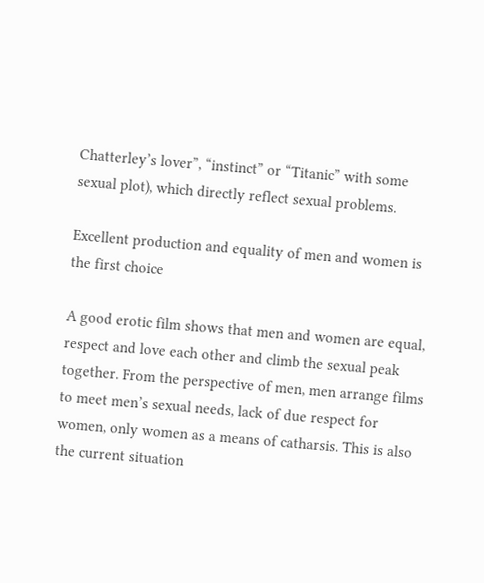Chatterley’s lover”, “instinct” or “Titanic” with some sexual plot), which directly reflect sexual problems.

Excellent production and equality of men and women is the first choice

A good erotic film shows that men and women are equal, respect and love each other and climb the sexual peak together. From the perspective of men, men arrange films to meet men’s sexual needs, lack of due respect for women, only women as a means of catharsis. This is also the current situation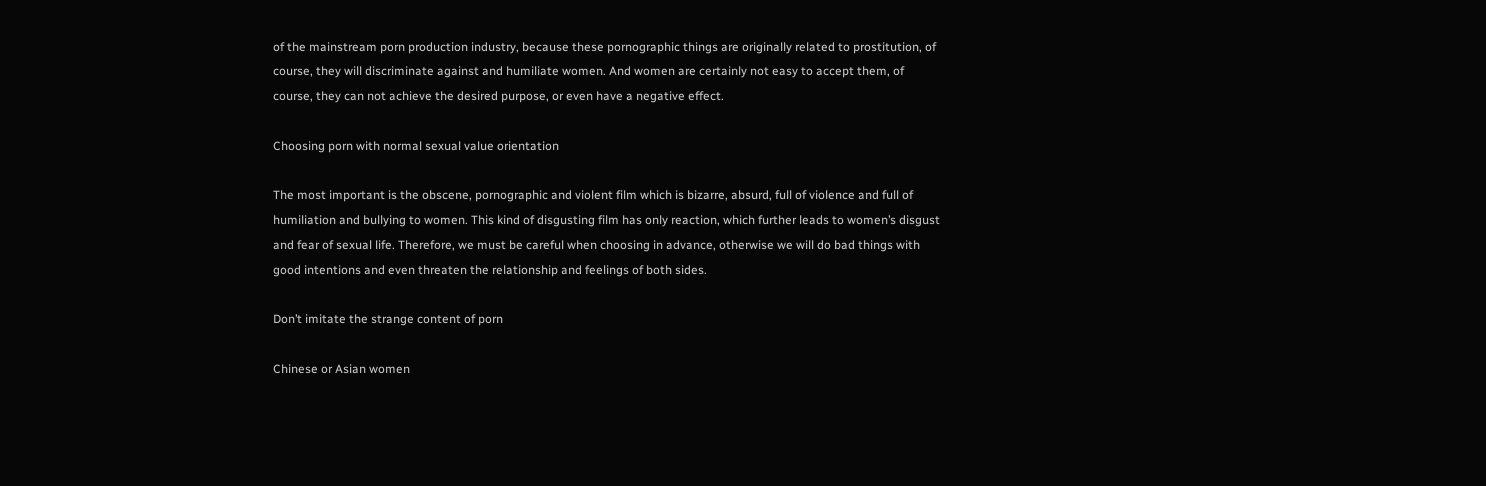of the mainstream porn production industry, because these pornographic things are originally related to prostitution, of course, they will discriminate against and humiliate women. And women are certainly not easy to accept them, of course, they can not achieve the desired purpose, or even have a negative effect.

Choosing porn with normal sexual value orientation

The most important is the obscene, pornographic and violent film which is bizarre, absurd, full of violence and full of humiliation and bullying to women. This kind of disgusting film has only reaction, which further leads to women’s disgust and fear of sexual life. Therefore, we must be careful when choosing in advance, otherwise we will do bad things with good intentions and even threaten the relationship and feelings of both sides.

Don’t imitate the strange content of porn

Chinese or Asian women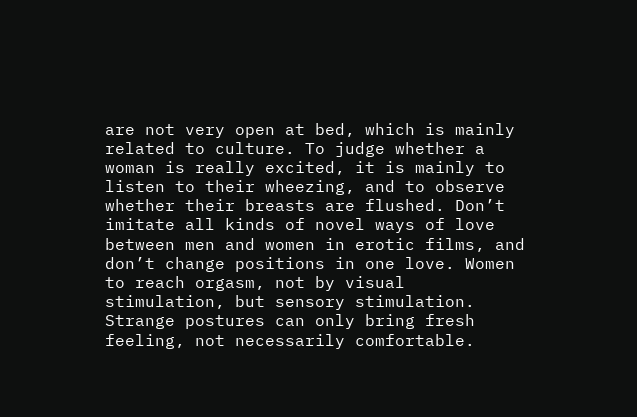are not very open at bed, which is mainly related to culture. To judge whether a woman is really excited, it is mainly to listen to their wheezing, and to observe whether their breasts are flushed. Don’t imitate all kinds of novel ways of love between men and women in erotic films, and don’t change positions in one love. Women to reach orgasm, not by visual stimulation, but sensory stimulation. Strange postures can only bring fresh feeling, not necessarily comfortable.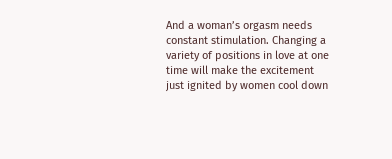And a woman’s orgasm needs constant stimulation. Changing a variety of positions in love at one time will make the excitement just ignited by women cool down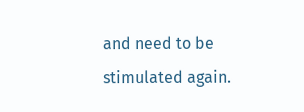and need to be stimulated again.